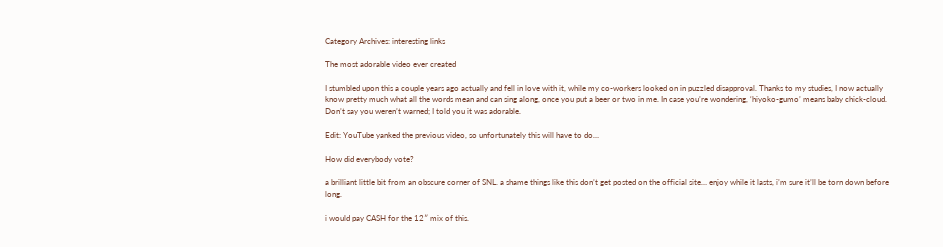Category Archives: interesting links

The most adorable video ever created

I stumbled upon this a couple years ago actually and fell in love with it, while my co-workers looked on in puzzled disapproval. Thanks to my studies, I now actually know pretty much what all the words mean and can sing along, once you put a beer or two in me. In case you’re wondering, ‘hiyoko-gumo’ means baby chick-cloud. Don’t say you weren’t warned; I told you it was adorable.

Edit: YouTube yanked the previous video, so unfortunately this will have to do…

How did everybody vote?

a brilliant little bit from an obscure corner of SNL. a shame things like this don’t get posted on the official site… enjoy while it lasts, i’m sure it’ll be torn down before long.

i would pay CASH for the 12″ mix of this.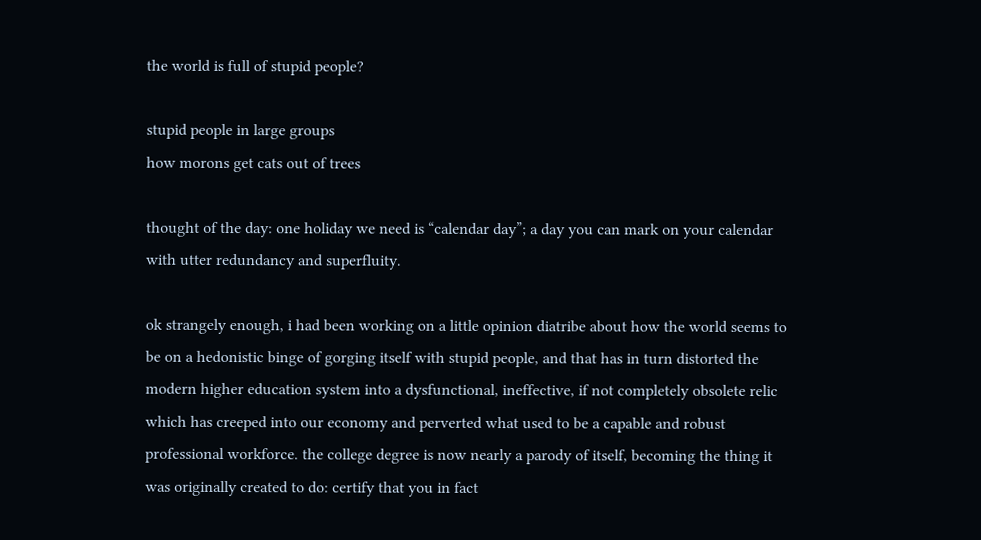the world is full of stupid people?

stupid people in large groups
how morons get cats out of trees

thought of the day: one holiday we need is “calendar day”; a day you can mark on your calendar with utter redundancy and superfluity.

ok strangely enough, i had been working on a little opinion diatribe about how the world seems to be on a hedonistic binge of gorging itself with stupid people, and that has in turn distorted the modern higher education system into a dysfunctional, ineffective, if not completely obsolete relic which has creeped into our economy and perverted what used to be a capable and robust professional workforce. the college degree is now nearly a parody of itself, becoming the thing it was originally created to do: certify that you in fact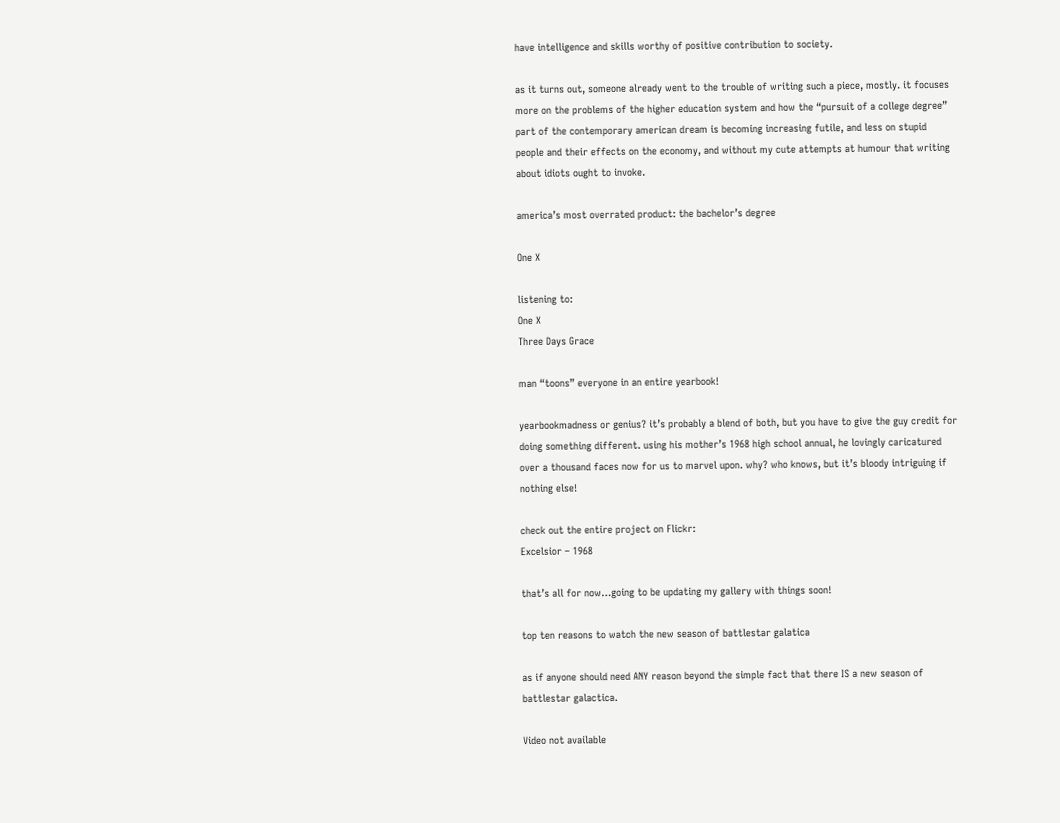have intelligence and skills worthy of positive contribution to society.

as it turns out, someone already went to the trouble of writing such a piece, mostly. it focuses more on the problems of the higher education system and how the “pursuit of a college degree” part of the contemporary american dream is becoming increasing futile, and less on stupid people and their effects on the economy, and without my cute attempts at humour that writing about idiots ought to invoke.

america’s most overrated product: the bachelor’s degree

One X

listening to:
One X
Three Days Grace

man “toons” everyone in an entire yearbook!

yearbookmadness or genius? it’s probably a blend of both, but you have to give the guy credit for doing something different. using his mother’s 1968 high school annual, he lovingly caricatured over a thousand faces now for us to marvel upon. why? who knows, but it’s bloody intriguing if nothing else!

check out the entire project on Flickr:
Excelsior – 1968

that’s all for now…going to be updating my gallery with things soon!

top ten reasons to watch the new season of battlestar galatica

as if anyone should need ANY reason beyond the simple fact that there IS a new season of battlestar galactica.

Video not available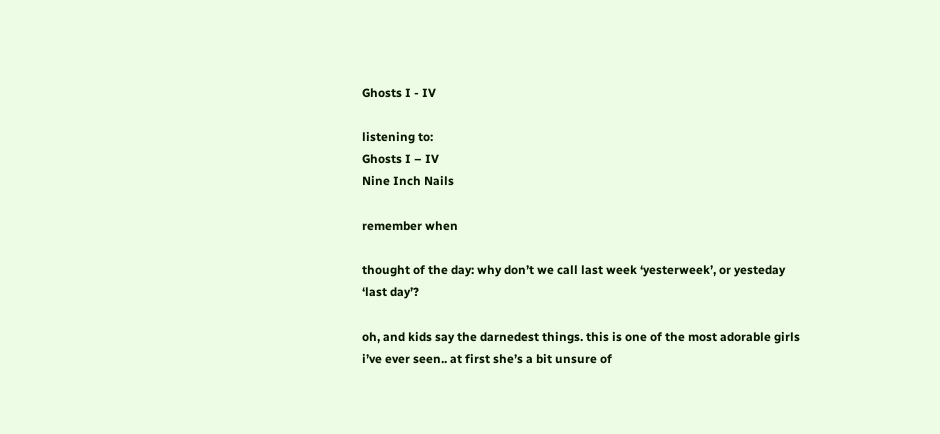Ghosts I - IV

listening to:
Ghosts I – IV
Nine Inch Nails

remember when

thought of the day: why don’t we call last week ‘yesterweek’, or yesteday ‘last day’?

oh, and kids say the darnedest things. this is one of the most adorable girls i’ve ever seen.. at first she’s a bit unsure of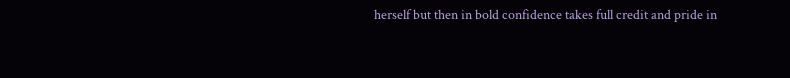herself but then in bold confidence takes full credit and pride in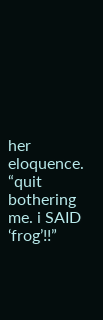her eloquence. “quit bothering me. i SAID ‘frog’!!”